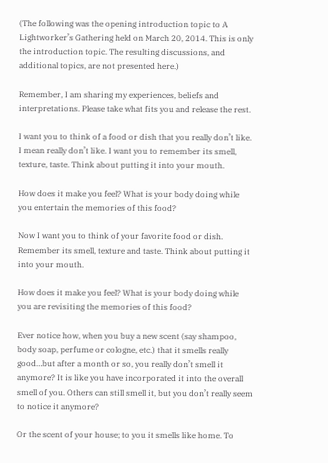(The following was the opening introduction topic to A Lightworker’s Gathering held on March 20, 2014. This is only the introduction topic. The resulting discussions, and additional topics, are not presented here.)

Remember, I am sharing my experiences, beliefs and interpretations. Please take what fits you and release the rest.

I want you to think of a food or dish that you really don’t like. I mean really don’t like. I want you to remember its smell, texture, taste. Think about putting it into your mouth.

How does it make you feel? What is your body doing while you entertain the memories of this food?

Now I want you to think of your favorite food or dish. Remember its smell, texture and taste. Think about putting it into your mouth.

How does it make you feel? What is your body doing while you are revisiting the memories of this food?

Ever notice how, when you buy a new scent (say shampoo, body soap, perfume or cologne, etc.) that it smells really good…but after a month or so, you really don’t smell it anymore? It is like you have incorporated it into the overall smell of you. Others can still smell it, but you don’t really seem to notice it anymore?

Or the scent of your house; to you it smells like home. To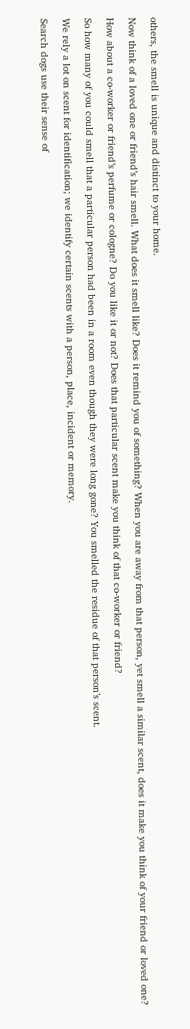others, the smell is unique and distinct to your home.

Now think of a loved one or friend’s hair smell. What does it smell like? Does it remind you of something? When you are away from that person, yet smell a similar scent, does it make you think of your friend or loved one?

How about a co-worker or friend’s perfume or cologne? Do you like it or not? Does that particular scent make you think of that co-worker or friend?

So how many of you could smell that a particular person had been in a room even though they were long gone? You smelled the residue of that person’s scent.

We rely a lot on scent for identification; we identify certain scents with a person, place, incident or memory.

Search dogs use their sense of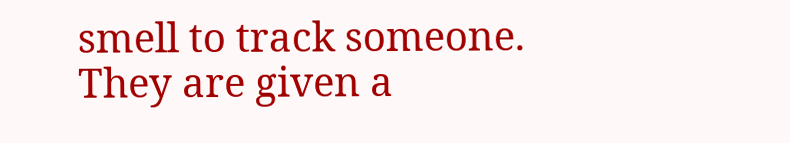smell to track someone. They are given a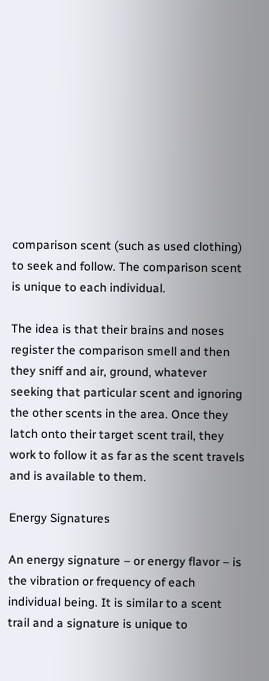comparison scent (such as used clothing) to seek and follow. The comparison scent is unique to each individual.

The idea is that their brains and noses register the comparison smell and then they sniff and air, ground, whatever seeking that particular scent and ignoring the other scents in the area. Once they latch onto their target scent trail, they work to follow it as far as the scent travels and is available to them.

Energy Signatures

An energy signature – or energy flavor – is the vibration or frequency of each individual being. It is similar to a scent trail and a signature is unique to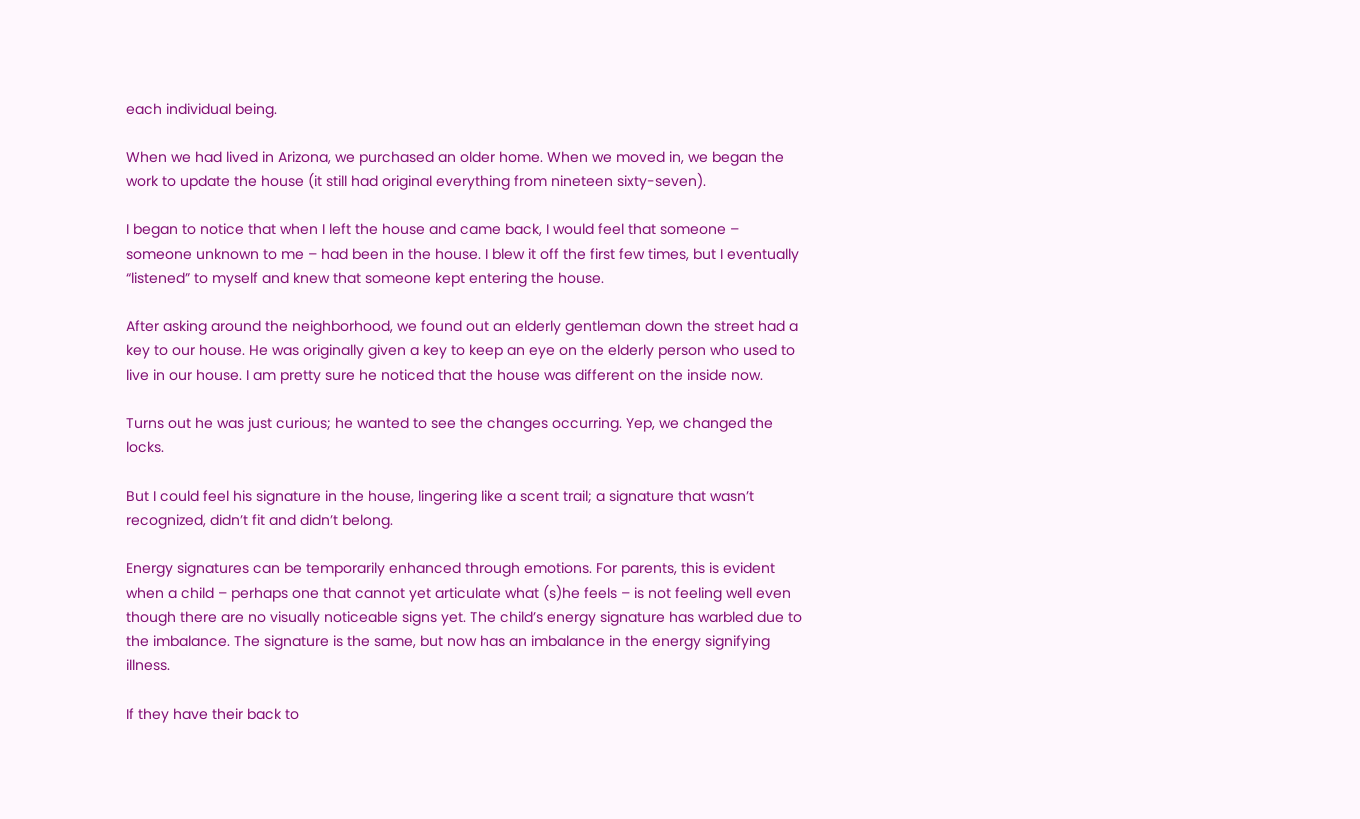each individual being.

When we had lived in Arizona, we purchased an older home. When we moved in, we began the work to update the house (it still had original everything from nineteen sixty-seven).

I began to notice that when I left the house and came back, I would feel that someone – someone unknown to me – had been in the house. I blew it off the first few times, but I eventually “listened” to myself and knew that someone kept entering the house.

After asking around the neighborhood, we found out an elderly gentleman down the street had a key to our house. He was originally given a key to keep an eye on the elderly person who used to live in our house. I am pretty sure he noticed that the house was different on the inside now.

Turns out he was just curious; he wanted to see the changes occurring. Yep, we changed the locks.

But I could feel his signature in the house, lingering like a scent trail; a signature that wasn’t recognized, didn’t fit and didn’t belong.

Energy signatures can be temporarily enhanced through emotions. For parents, this is evident when a child – perhaps one that cannot yet articulate what (s)he feels – is not feeling well even though there are no visually noticeable signs yet. The child’s energy signature has warbled due to the imbalance. The signature is the same, but now has an imbalance in the energy signifying illness.

If they have their back to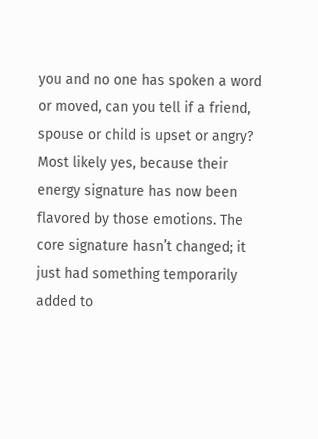you and no one has spoken a word or moved, can you tell if a friend, spouse or child is upset or angry? Most likely yes, because their energy signature has now been flavored by those emotions. The core signature hasn’t changed; it just had something temporarily added to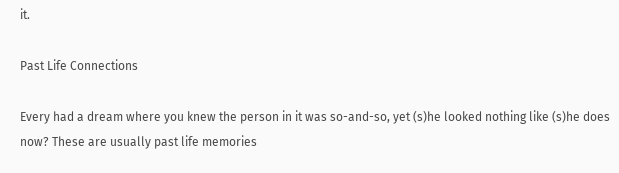it.

Past Life Connections

Every had a dream where you knew the person in it was so-and-so, yet (s)he looked nothing like (s)he does now? These are usually past life memories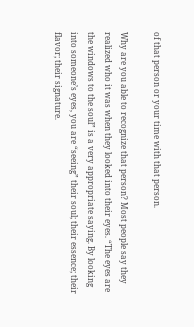of that person or your time with that person.

Why are you able to recognize that person? Most people say they realized who it was when they looked into their eyes. “The eyes are the windows to the soul” is a very appropriate saying. By looking into someone’s eyes, you are “seeing” their soul; their essence; their flavor; their signature.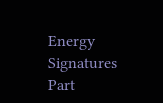Energy Signatures Part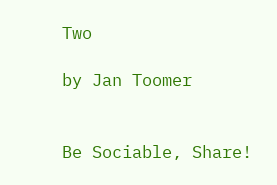Two

by Jan Toomer


Be Sociable, Share!